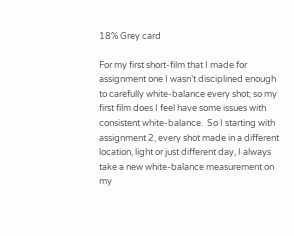18% Grey card

For my first short-film that I made for assignment one I wasn’t disciplined enough to carefully white-balance every shot; so my first film does I feel have some issues with consistent white-balance.  So I starting with assignment 2, every shot made in a different location, light or just different day, I always take a new white-balance measurement on my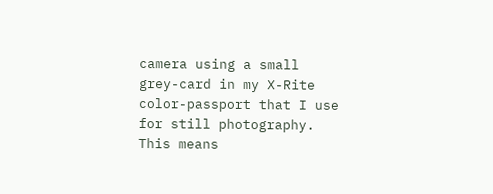camera using a small grey-card in my X-Rite color-passport that I use for still photography.  This means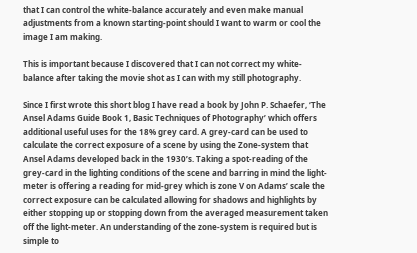that I can control the white-balance accurately and even make manual adjustments from a known starting-point should I want to warm or cool the image I am making.

This is important because I discovered that I can not correct my white-balance after taking the movie shot as I can with my still photography.

Since I first wrote this short blog I have read a book by John P. Schaefer, ‘The Ansel Adams Guide Book 1, Basic Techniques of Photography’ which offers additional useful uses for the 18% grey card. A grey-card can be used to calculate the correct exposure of a scene by using the Zone-system that Ansel Adams developed back in the 1930’s. Taking a spot-reading of the grey-card in the lighting conditions of the scene and barring in mind the light-meter is offering a reading for mid-grey which is zone V on Adams’ scale the correct exposure can be calculated allowing for shadows and highlights by either stopping up or stopping down from the averaged measurement taken off the light-meter. An understanding of the zone-system is required but is simple to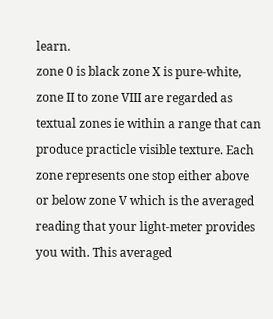learn.
zone 0 is black zone X is pure-white, zone II to zone VIII are regarded as textual zones ie within a range that can produce practicle visible texture. Each zone represents one stop either above or below zone V which is the averaged reading that your light-meter provides you with. This averaged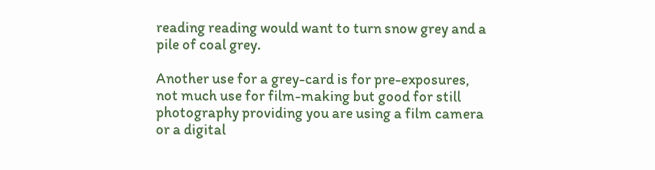reading reading would want to turn snow grey and a pile of coal grey.

Another use for a grey-card is for pre-exposures, not much use for film-making but good for still photography providing you are using a film camera or a digital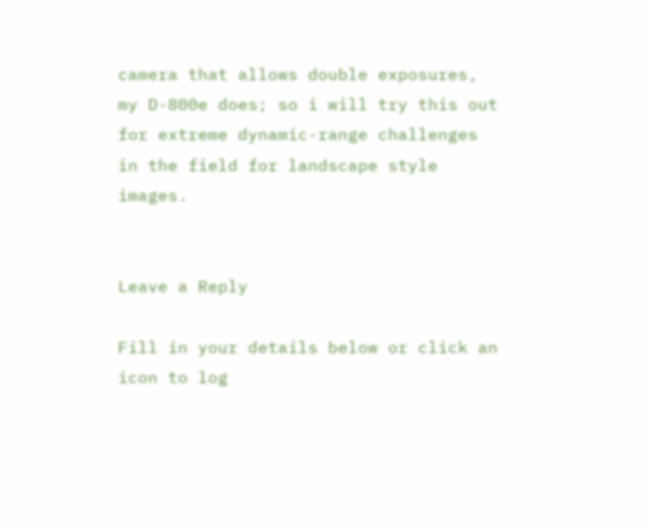camera that allows double exposures, my D-800e does; so i will try this out for extreme dynamic-range challenges in the field for landscape style images.


Leave a Reply

Fill in your details below or click an icon to log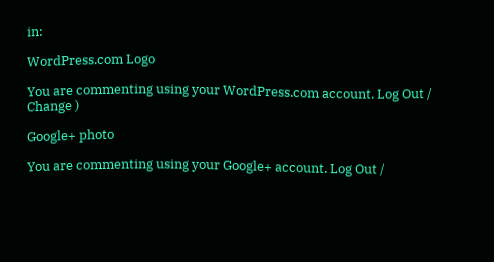in:

WordPress.com Logo

You are commenting using your WordPress.com account. Log Out /  Change )

Google+ photo

You are commenting using your Google+ account. Log Out /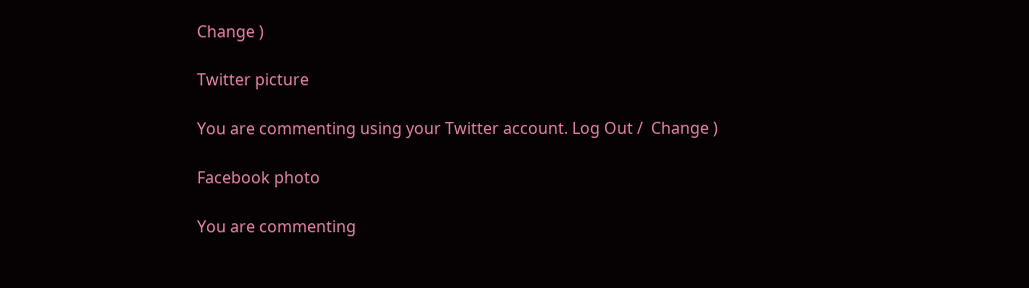Change )

Twitter picture

You are commenting using your Twitter account. Log Out /  Change )

Facebook photo

You are commenting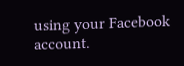using your Facebook account.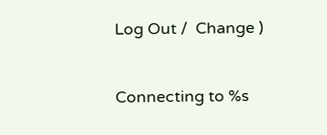Log Out /  Change )


Connecting to %s